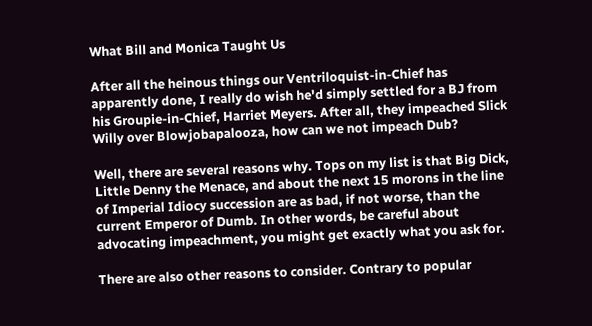What Bill and Monica Taught Us

After all the heinous things our Ventriloquist-in-Chief has apparently done, I really do wish he'd simply settled for a BJ from his Groupie-in-Chief, Harriet Meyers. After all, they impeached Slick Willy over Blowjobapalooza, how can we not impeach Dub?

Well, there are several reasons why. Tops on my list is that Big Dick, Little Denny the Menace, and about the next 15 morons in the line of Imperial Idiocy succession are as bad, if not worse, than the current Emperor of Dumb. In other words, be careful about advocating impeachment, you might get exactly what you ask for.

There are also other reasons to consider. Contrary to popular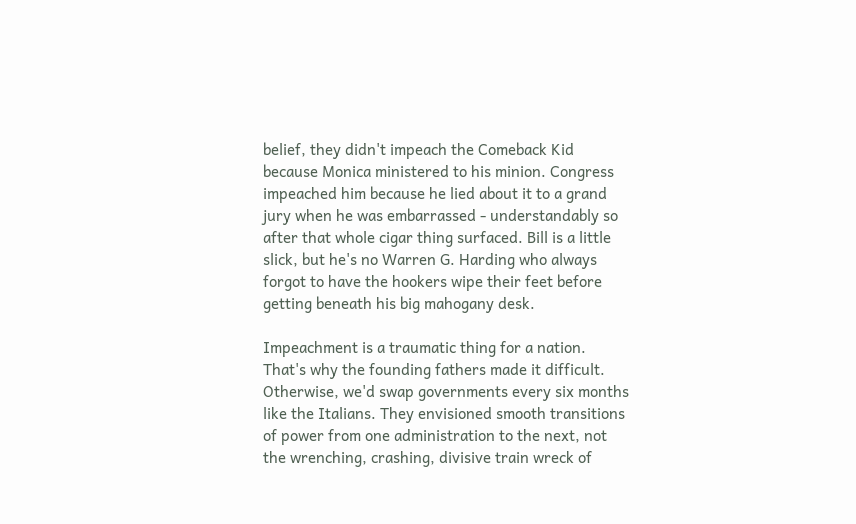belief, they didn't impeach the Comeback Kid because Monica ministered to his minion. Congress impeached him because he lied about it to a grand jury when he was embarrassed - understandably so after that whole cigar thing surfaced. Bill is a little slick, but he's no Warren G. Harding who always forgot to have the hookers wipe their feet before getting beneath his big mahogany desk.

Impeachment is a traumatic thing for a nation. That's why the founding fathers made it difficult. Otherwise, we'd swap governments every six months like the Italians. They envisioned smooth transitions of power from one administration to the next, not the wrenching, crashing, divisive train wreck of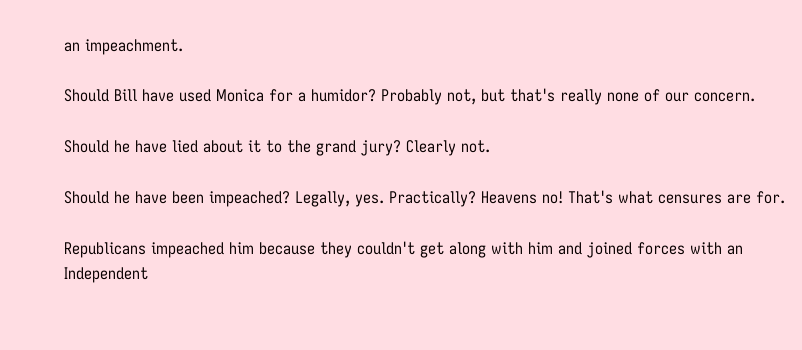an impeachment.

Should Bill have used Monica for a humidor? Probably not, but that's really none of our concern.

Should he have lied about it to the grand jury? Clearly not.

Should he have been impeached? Legally, yes. Practically? Heavens no! That's what censures are for.

Republicans impeached him because they couldn't get along with him and joined forces with an Independent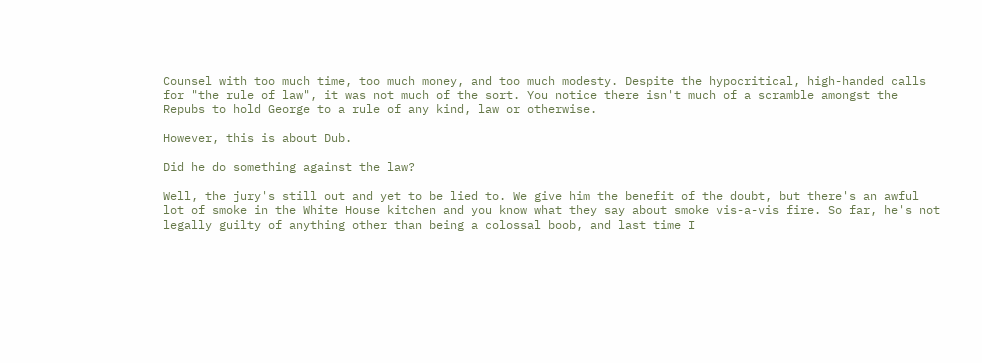Counsel with too much time, too much money, and too much modesty. Despite the hypocritical, high-handed calls for "the rule of law", it was not much of the sort. You notice there isn't much of a scramble amongst the Repubs to hold George to a rule of any kind, law or otherwise.

However, this is about Dub.

Did he do something against the law?

Well, the jury's still out and yet to be lied to. We give him the benefit of the doubt, but there's an awful lot of smoke in the White House kitchen and you know what they say about smoke vis-a-vis fire. So far, he's not legally guilty of anything other than being a colossal boob, and last time I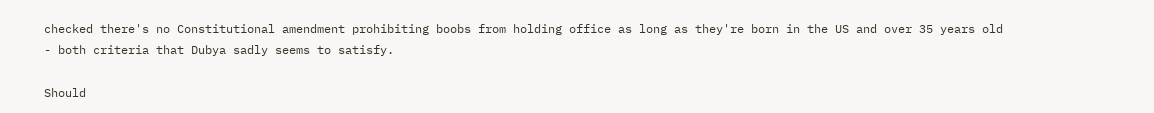checked there's no Constitutional amendment prohibiting boobs from holding office as long as they're born in the US and over 35 years old - both criteria that Dubya sadly seems to satisfy.

Should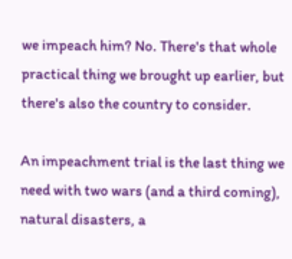we impeach him? No. There's that whole practical thing we brought up earlier, but there's also the country to consider.

An impeachment trial is the last thing we need with two wars (and a third coming), natural disasters, a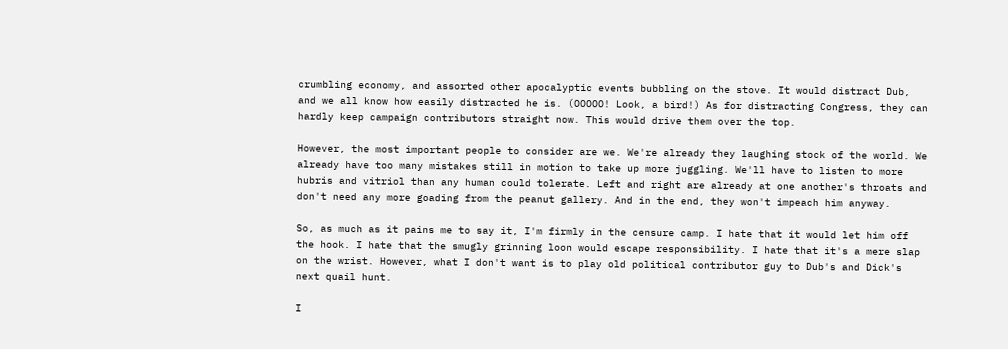crumbling economy, and assorted other apocalyptic events bubbling on the stove. It would distract Dub, and we all know how easily distracted he is. (OOOOO! Look, a bird!) As for distracting Congress, they can hardly keep campaign contributors straight now. This would drive them over the top.

However, the most important people to consider are we. We're already they laughing stock of the world. We already have too many mistakes still in motion to take up more juggling. We'll have to listen to more hubris and vitriol than any human could tolerate. Left and right are already at one another's throats and don't need any more goading from the peanut gallery. And in the end, they won't impeach him anyway.

So, as much as it pains me to say it, I'm firmly in the censure camp. I hate that it would let him off the hook. I hate that the smugly grinning loon would escape responsibility. I hate that it's a mere slap on the wrist. However, what I don't want is to play old political contributor guy to Dub's and Dick's next quail hunt.

I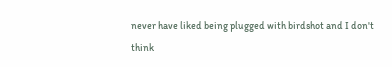never have liked being plugged with birdshot and I don't think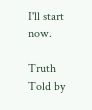I'll start now.

Truth Told by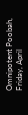Omnipotent Poobah, Friday, April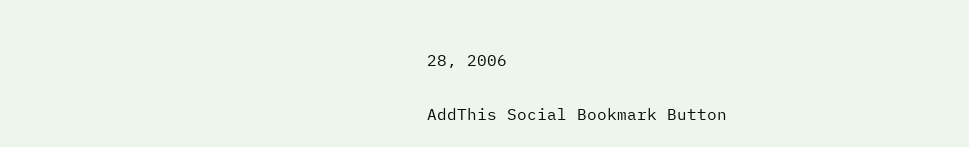28, 2006

AddThis Social Bookmark Button